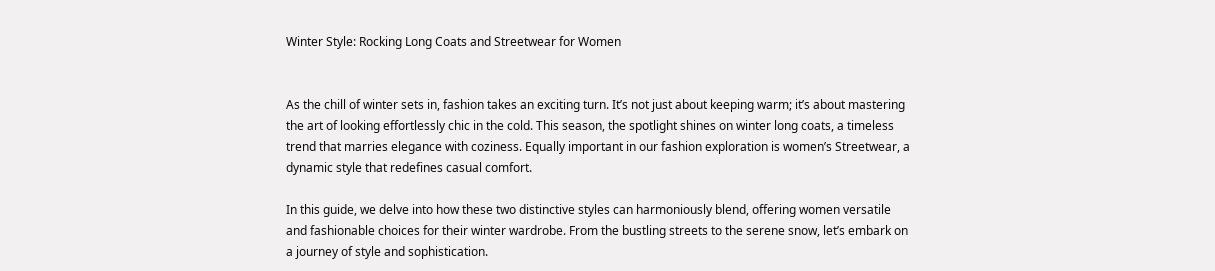Winter Style: Rocking Long Coats and Streetwear for Women


As the chill of winter sets in, fashion takes an exciting turn. It’s not just about keeping warm; it’s about mastering the art of looking effortlessly chic in the cold. This season, the spotlight shines on winter long coats, a timeless trend that marries elegance with coziness. Equally important in our fashion exploration is women’s Streetwear, a dynamic style that redefines casual comfort.

In this guide, we delve into how these two distinctive styles can harmoniously blend, offering women versatile and fashionable choices for their winter wardrobe. From the bustling streets to the serene snow, let’s embark on a journey of style and sophistication.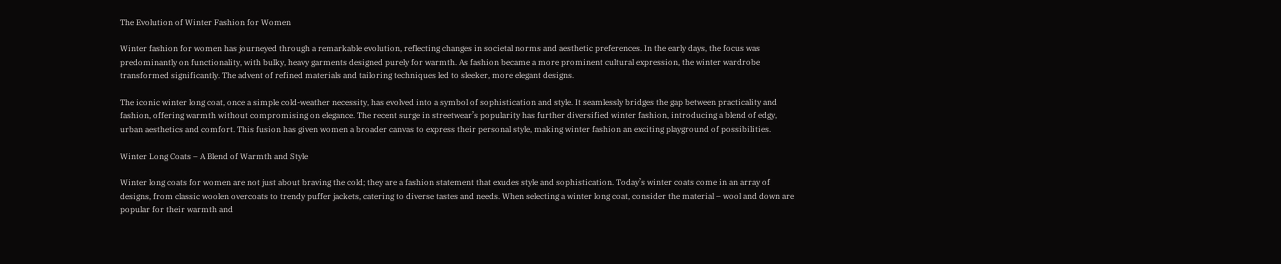The Evolution of Winter Fashion for Women

Winter fashion for women has journeyed through a remarkable evolution, reflecting changes in societal norms and aesthetic preferences. In the early days, the focus was predominantly on functionality, with bulky, heavy garments designed purely for warmth. As fashion became a more prominent cultural expression, the winter wardrobe transformed significantly. The advent of refined materials and tailoring techniques led to sleeker, more elegant designs.

The iconic winter long coat, once a simple cold-weather necessity, has evolved into a symbol of sophistication and style. It seamlessly bridges the gap between practicality and fashion, offering warmth without compromising on elegance. The recent surge in streetwear’s popularity has further diversified winter fashion, introducing a blend of edgy, urban aesthetics and comfort. This fusion has given women a broader canvas to express their personal style, making winter fashion an exciting playground of possibilities.

Winter Long Coats – A Blend of Warmth and Style

Winter long coats for women are not just about braving the cold; they are a fashion statement that exudes style and sophistication. Today’s winter coats come in an array of designs, from classic woolen overcoats to trendy puffer jackets, catering to diverse tastes and needs. When selecting a winter long coat, consider the material – wool and down are popular for their warmth and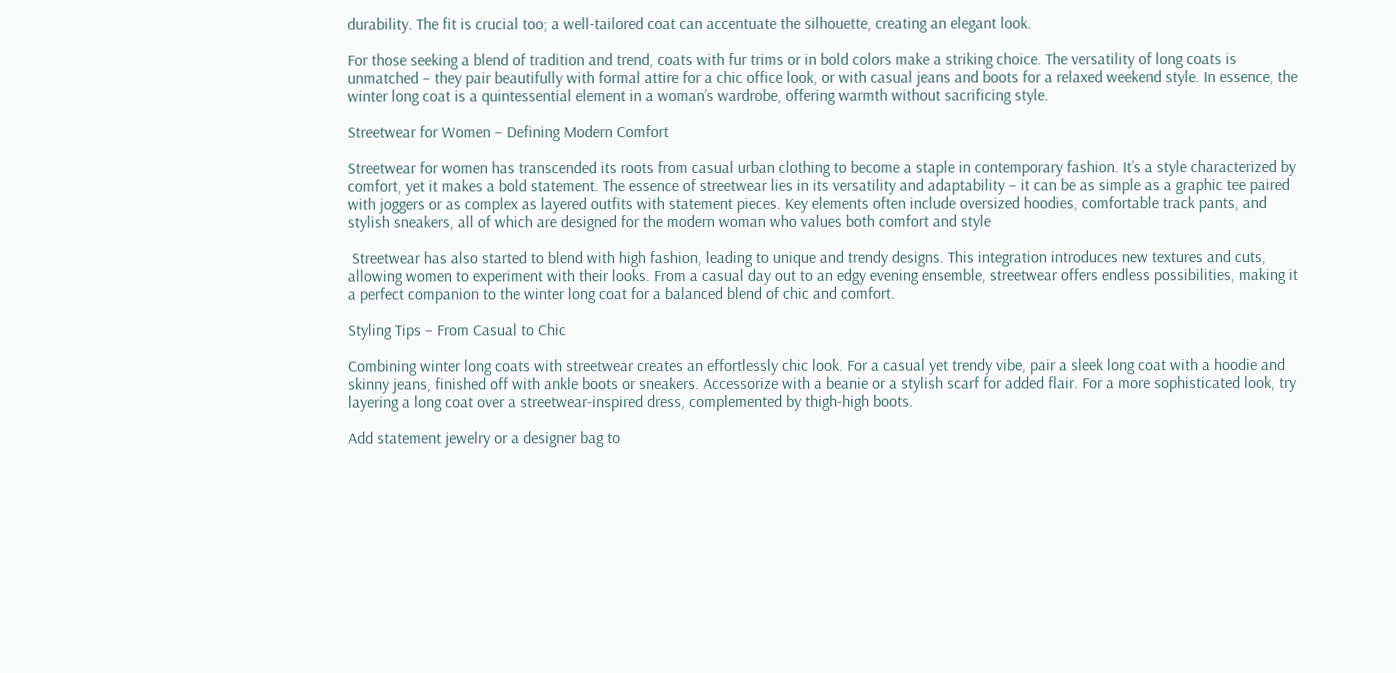durability. The fit is crucial too; a well-tailored coat can accentuate the silhouette, creating an elegant look.

For those seeking a blend of tradition and trend, coats with fur trims or in bold colors make a striking choice. The versatility of long coats is unmatched – they pair beautifully with formal attire for a chic office look, or with casual jeans and boots for a relaxed weekend style. In essence, the winter long coat is a quintessential element in a woman’s wardrobe, offering warmth without sacrificing style.

Streetwear for Women – Defining Modern Comfort

Streetwear for women has transcended its roots from casual urban clothing to become a staple in contemporary fashion. It’s a style characterized by comfort, yet it makes a bold statement. The essence of streetwear lies in its versatility and adaptability – it can be as simple as a graphic tee paired with joggers or as complex as layered outfits with statement pieces. Key elements often include oversized hoodies, comfortable track pants, and stylish sneakers, all of which are designed for the modern woman who values both comfort and style

 Streetwear has also started to blend with high fashion, leading to unique and trendy designs. This integration introduces new textures and cuts, allowing women to experiment with their looks. From a casual day out to an edgy evening ensemble, streetwear offers endless possibilities, making it a perfect companion to the winter long coat for a balanced blend of chic and comfort.

Styling Tips – From Casual to Chic

Combining winter long coats with streetwear creates an effortlessly chic look. For a casual yet trendy vibe, pair a sleek long coat with a hoodie and skinny jeans, finished off with ankle boots or sneakers. Accessorize with a beanie or a stylish scarf for added flair. For a more sophisticated look, try layering a long coat over a streetwear-inspired dress, complemented by thigh-high boots.

Add statement jewelry or a designer bag to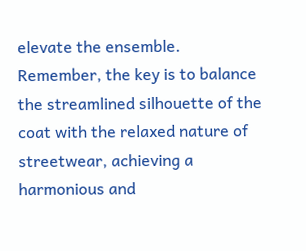elevate the ensemble. Remember, the key is to balance the streamlined silhouette of the coat with the relaxed nature of streetwear, achieving a harmonious and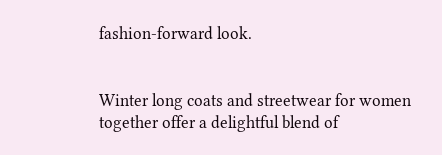fashion-forward look.


Winter long coats and streetwear for women together offer a delightful blend of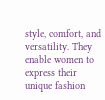style, comfort, and versatility. They enable women to express their unique fashion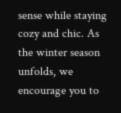sense while staying cozy and chic. As the winter season unfolds, we encourage you to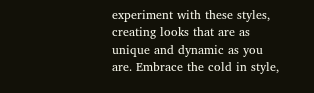experiment with these styles, creating looks that are as unique and dynamic as you are. Embrace the cold in style,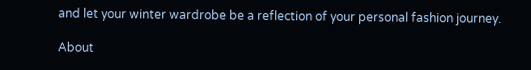and let your winter wardrobe be a reflection of your personal fashion journey.

About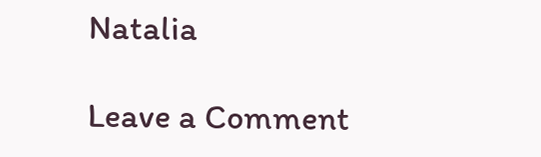Natalia

Leave a Comment